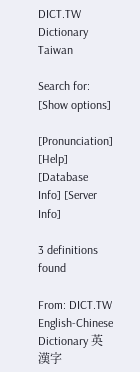DICT.TW Dictionary Taiwan

Search for: [Show options]

[Pronunciation] [Help] [Database Info] [Server Info]

3 definitions found

From: DICT.TW English-Chinese Dictionary 英漢字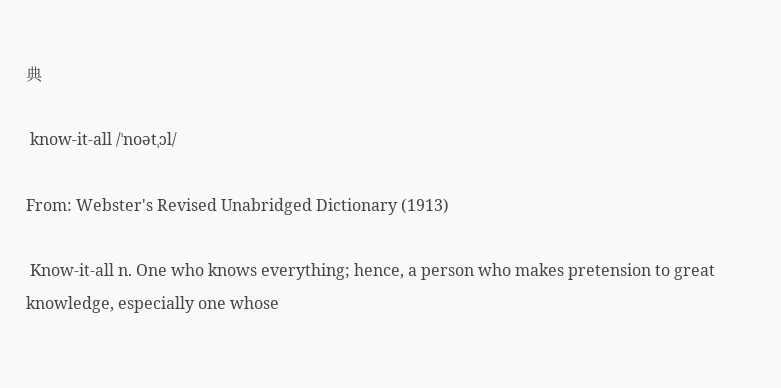典

 know-it-all /ˈnoətˌɔl/

From: Webster's Revised Unabridged Dictionary (1913)

 Know-it-all n. One who knows everything; hence, a person who makes pretension to great knowledge, especially one whose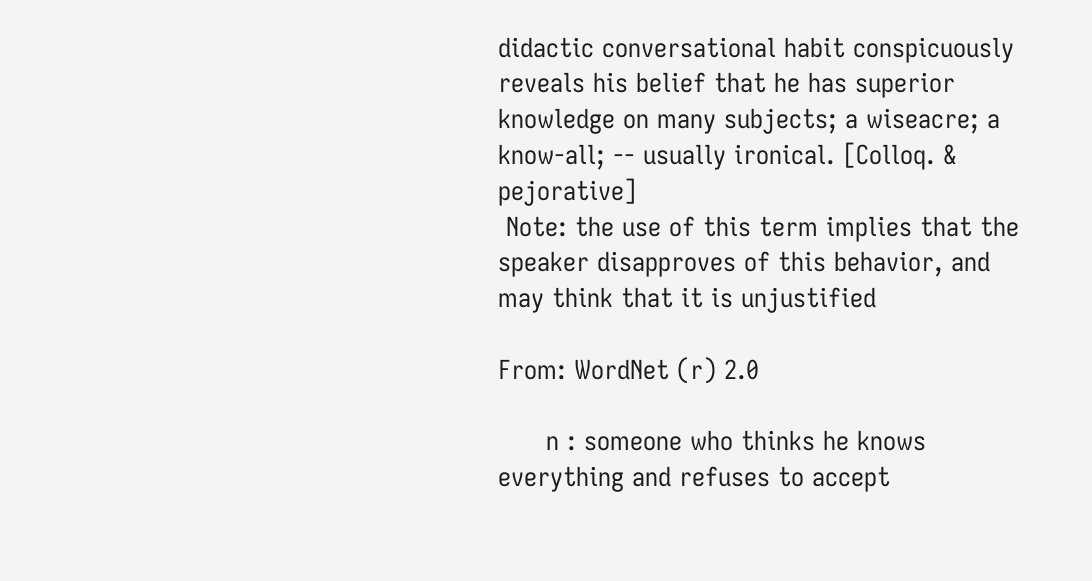didactic conversational habit conspicuously reveals his belief that he has superior knowledge on many subjects; a wiseacre; a know-all; -- usually ironical. [Colloq. & pejorative]
 Note: the use of this term implies that the speaker disapproves of this behavior, and may think that it is unjustified

From: WordNet (r) 2.0

      n : someone who thinks he knows everything and refuses to accept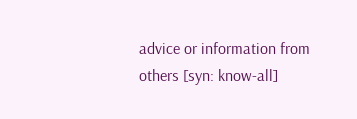advice or information from others [syn: know-all]